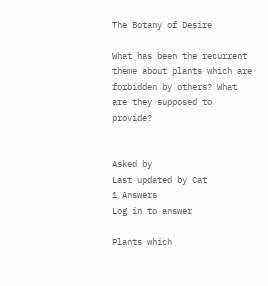The Botany of Desire

What has been the recurrent theme about plants which are forbidden by others? What are they supposed to provide?


Asked by
Last updated by Cat
1 Answers
Log in to answer

Plants which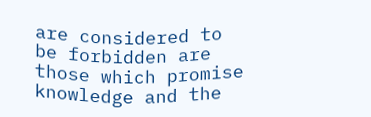are considered to be forbidden are those which promise knowledge and the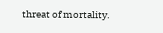threat of mortality.